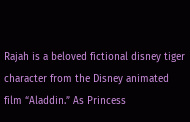Rajah is a beloved fictional disney tiger character from the Disney animated film “Aladdin.” As Princess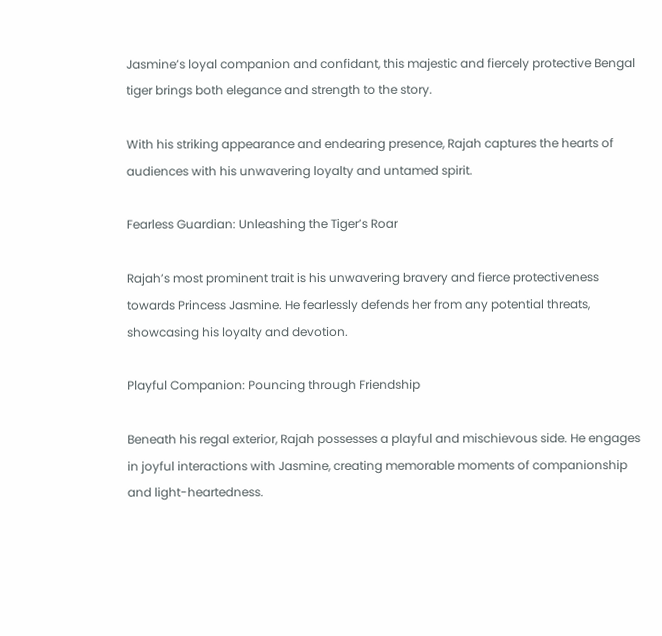Jasmine’s loyal companion and confidant, this majestic and fiercely protective Bengal tiger brings both elegance and strength to the story.

With his striking appearance and endearing presence, Rajah captures the hearts of audiences with his unwavering loyalty and untamed spirit.

Fearless Guardian: Unleashing the Tiger’s Roar

Rajah’s most prominent trait is his unwavering bravery and fierce protectiveness towards Princess Jasmine. He fearlessly defends her from any potential threats, showcasing his loyalty and devotion.

Playful Companion: Pouncing through Friendship

Beneath his regal exterior, Rajah possesses a playful and mischievous side. He engages in joyful interactions with Jasmine, creating memorable moments of companionship and light-heartedness.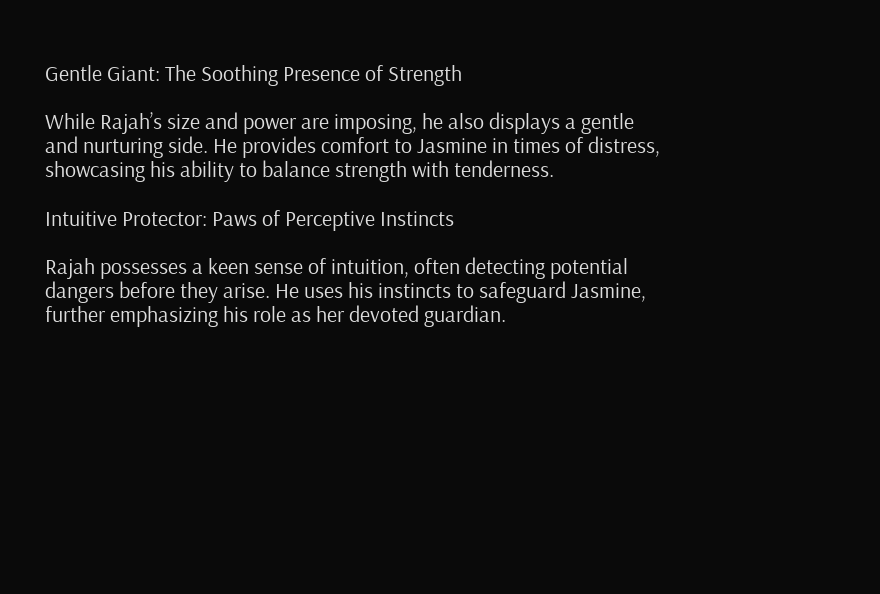Gentle Giant: The Soothing Presence of Strength

While Rajah’s size and power are imposing, he also displays a gentle and nurturing side. He provides comfort to Jasmine in times of distress, showcasing his ability to balance strength with tenderness.

Intuitive Protector: Paws of Perceptive Instincts

Rajah possesses a keen sense of intuition, often detecting potential dangers before they arise. He uses his instincts to safeguard Jasmine, further emphasizing his role as her devoted guardian.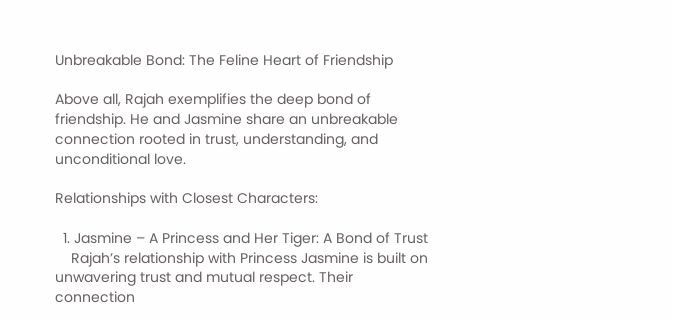Unbreakable Bond: The Feline Heart of Friendship

Above all, Rajah exemplifies the deep bond of friendship. He and Jasmine share an unbreakable connection rooted in trust, understanding, and unconditional love.

Relationships with Closest Characters:

  1. Jasmine – A Princess and Her Tiger: A Bond of Trust
    Rajah’s relationship with Princess Jasmine is built on unwavering trust and mutual respect. Their connection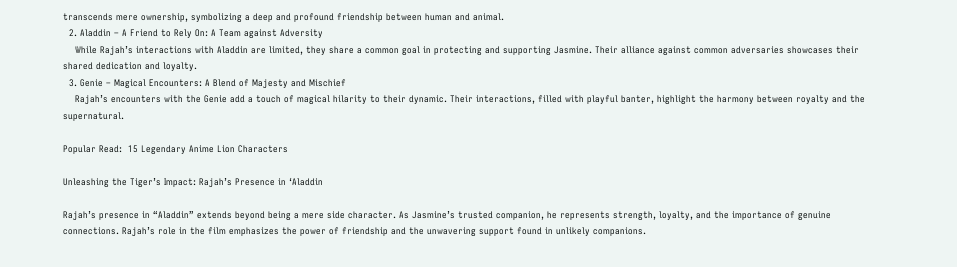transcends mere ownership, symbolizing a deep and profound friendship between human and animal.
  2. Aladdin – A Friend to Rely On: A Team against Adversity
    While Rajah’s interactions with Aladdin are limited, they share a common goal in protecting and supporting Jasmine. Their alliance against common adversaries showcases their shared dedication and loyalty.
  3. Genie – Magical Encounters: A Blend of Majesty and Mischief
    Rajah’s encounters with the Genie add a touch of magical hilarity to their dynamic. Their interactions, filled with playful banter, highlight the harmony between royalty and the supernatural.

Popular Read:  15 Legendary Anime Lion Characters

Unleashing the Tiger’s Impact: Rajah’s Presence in ‘Aladdin

Rajah’s presence in “Aladdin” extends beyond being a mere side character. As Jasmine’s trusted companion, he represents strength, loyalty, and the importance of genuine connections. Rajah’s role in the film emphasizes the power of friendship and the unwavering support found in unlikely companions.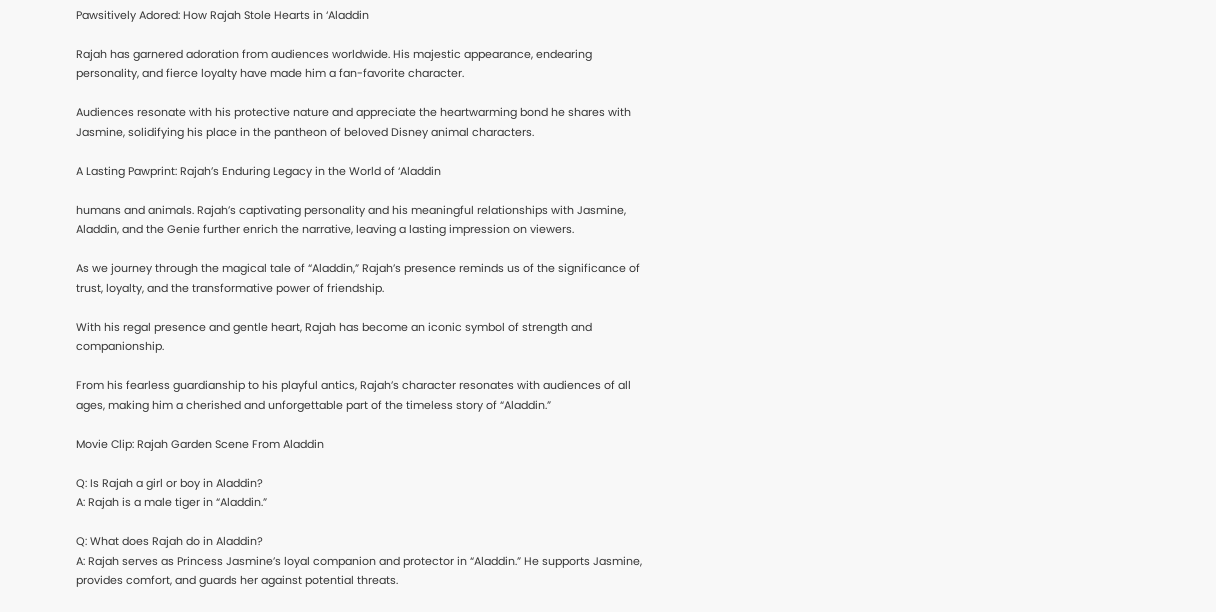Pawsitively Adored: How Rajah Stole Hearts in ‘Aladdin

Rajah has garnered adoration from audiences worldwide. His majestic appearance, endearing personality, and fierce loyalty have made him a fan-favorite character.

Audiences resonate with his protective nature and appreciate the heartwarming bond he shares with Jasmine, solidifying his place in the pantheon of beloved Disney animal characters.

A Lasting Pawprint: Rajah’s Enduring Legacy in the World of ‘Aladdin

humans and animals. Rajah’s captivating personality and his meaningful relationships with Jasmine, Aladdin, and the Genie further enrich the narrative, leaving a lasting impression on viewers.

As we journey through the magical tale of “Aladdin,” Rajah’s presence reminds us of the significance of trust, loyalty, and the transformative power of friendship.

With his regal presence and gentle heart, Rajah has become an iconic symbol of strength and companionship.

From his fearless guardianship to his playful antics, Rajah’s character resonates with audiences of all ages, making him a cherished and unforgettable part of the timeless story of “Aladdin.”

Movie Clip: Rajah Garden Scene From Aladdin

Q: Is Rajah a girl or boy in Aladdin?
A: Rajah is a male tiger in “Aladdin.”

Q: What does Rajah do in Aladdin?
A: Rajah serves as Princess Jasmine’s loyal companion and protector in “Aladdin.” He supports Jasmine, provides comfort, and guards her against potential threats.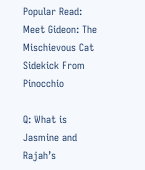Popular Read:  Meet Gideon: The Mischievous Cat Sidekick From Pinocchio

Q: What is Jasmine and Rajah’s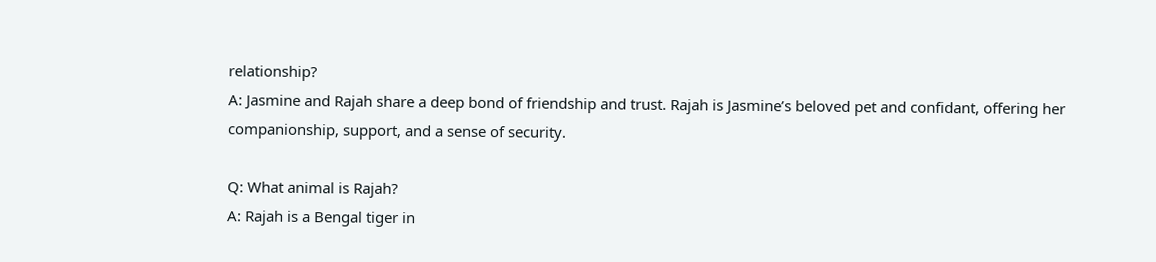relationship?
A: Jasmine and Rajah share a deep bond of friendship and trust. Rajah is Jasmine’s beloved pet and confidant, offering her companionship, support, and a sense of security.

Q: What animal is Rajah?
A: Rajah is a Bengal tiger in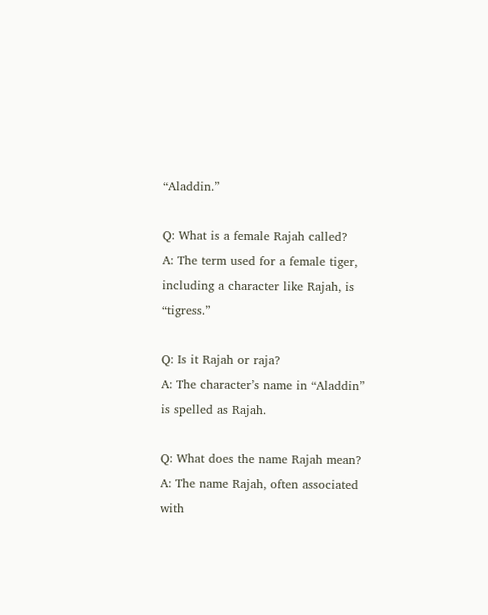“Aladdin.”

Q: What is a female Rajah called?
A: The term used for a female tiger, including a character like Rajah, is “tigress.”

Q: Is it Rajah or raja?
A: The character’s name in “Aladdin” is spelled as Rajah.

Q: What does the name Rajah mean?
A: The name Rajah, often associated with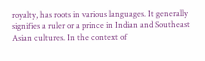royalty, has roots in various languages. It generally signifies a ruler or a prince in Indian and Southeast Asian cultures. In the context of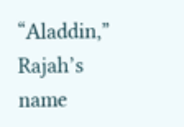“Aladdin,” Rajah’s name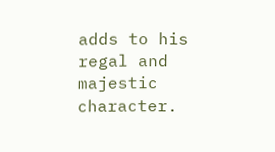adds to his regal and majestic character.